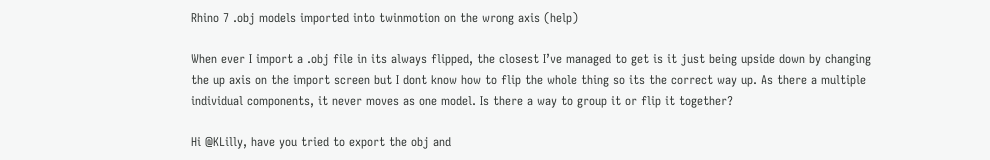Rhino 7 .obj models imported into twinmotion on the wrong axis (help)

When ever I import a .obj file in its always flipped, the closest I’ve managed to get is it just being upside down by changing the up axis on the import screen but I dont know how to flip the whole thing so its the correct way up. As there a multiple individual components, it never moves as one model. Is there a way to group it or flip it together?

Hi @KLilly, have you tried to export the obj and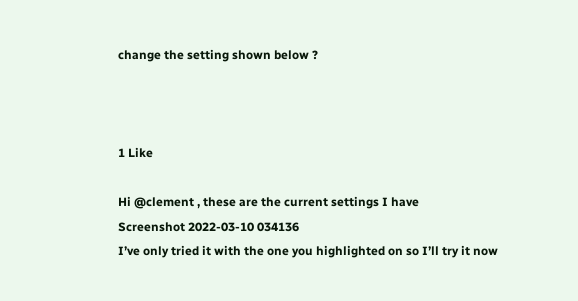change the setting shown below ?



1 Like

Hi @clement , these are the current settings I have
Screenshot 2022-03-10 034136
I’ve only tried it with the one you highlighted on so I’ll try it now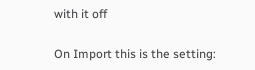with it off

On Import this is the setting: